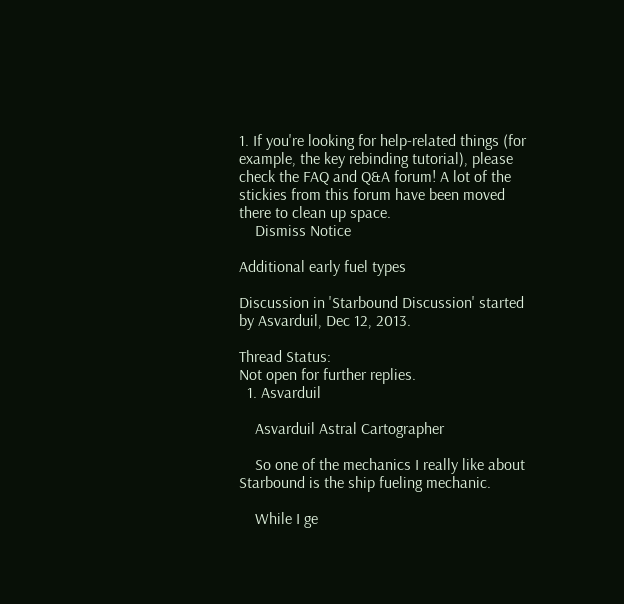1. If you're looking for help-related things (for example, the key rebinding tutorial), please check the FAQ and Q&A forum! A lot of the stickies from this forum have been moved there to clean up space.
    Dismiss Notice

Additional early fuel types

Discussion in 'Starbound Discussion' started by Asvarduil, Dec 12, 2013.

Thread Status:
Not open for further replies.
  1. Asvarduil

    Asvarduil Astral Cartographer

    So one of the mechanics I really like about Starbound is the ship fueling mechanic.

    While I ge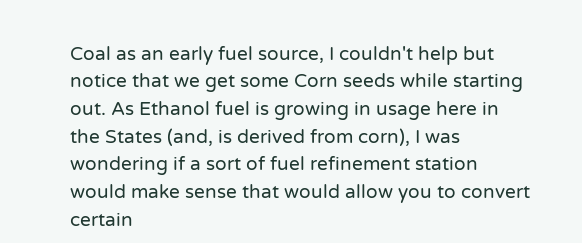Coal as an early fuel source, I couldn't help but notice that we get some Corn seeds while starting out. As Ethanol fuel is growing in usage here in the States (and, is derived from corn), I was wondering if a sort of fuel refinement station would make sense that would allow you to convert certain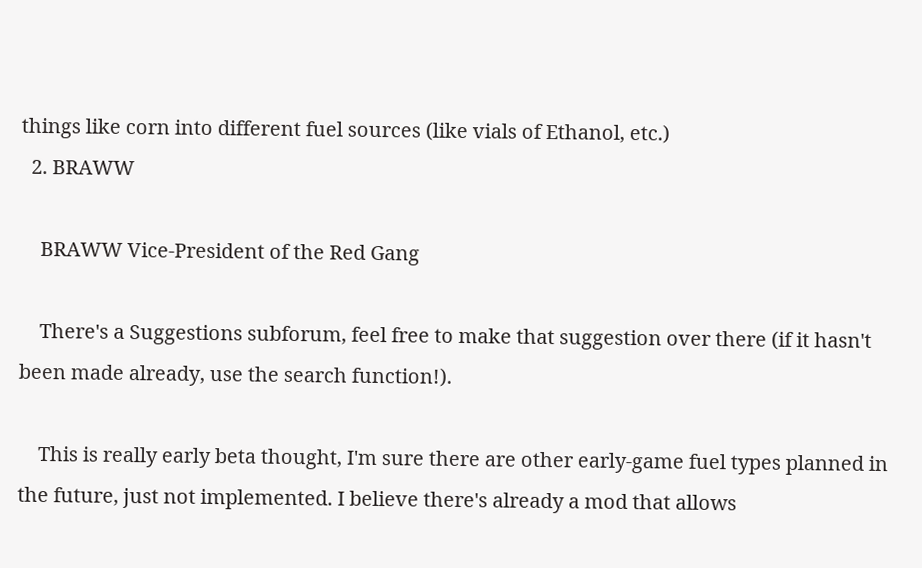things like corn into different fuel sources (like vials of Ethanol, etc.)
  2. BRAWW

    BRAWW Vice-President of the Red Gang

    There's a Suggestions subforum, feel free to make that suggestion over there (if it hasn't been made already, use the search function!).

    This is really early beta thought, I'm sure there are other early-game fuel types planned in the future, just not implemented. I believe there's already a mod that allows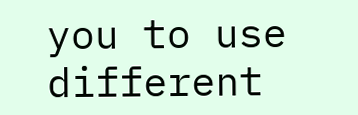you to use different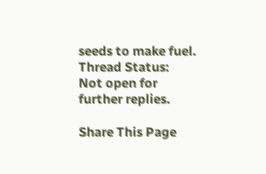seeds to make fuel.
Thread Status:
Not open for further replies.

Share This Page